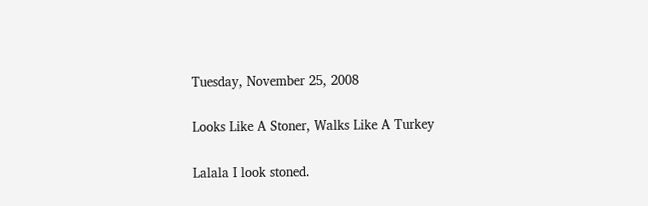Tuesday, November 25, 2008

Looks Like A Stoner, Walks Like A Turkey

Lalala I look stoned.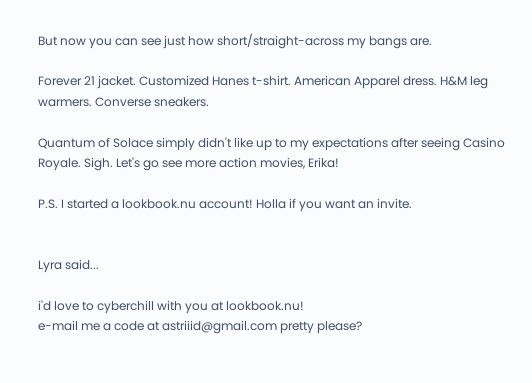But now you can see just how short/straight-across my bangs are.

Forever 21 jacket. Customized Hanes t-shirt. American Apparel dress. H&M leg warmers. Converse sneakers.

Quantum of Solace simply didn't like up to my expectations after seeing Casino Royale. Sigh. Let's go see more action movies, Erika!

P.S. I started a lookbook.nu account! Holla if you want an invite.


Lyra said...

i'd love to cyberchill with you at lookbook.nu!
e-mail me a code at astriiid@gmail.com pretty please?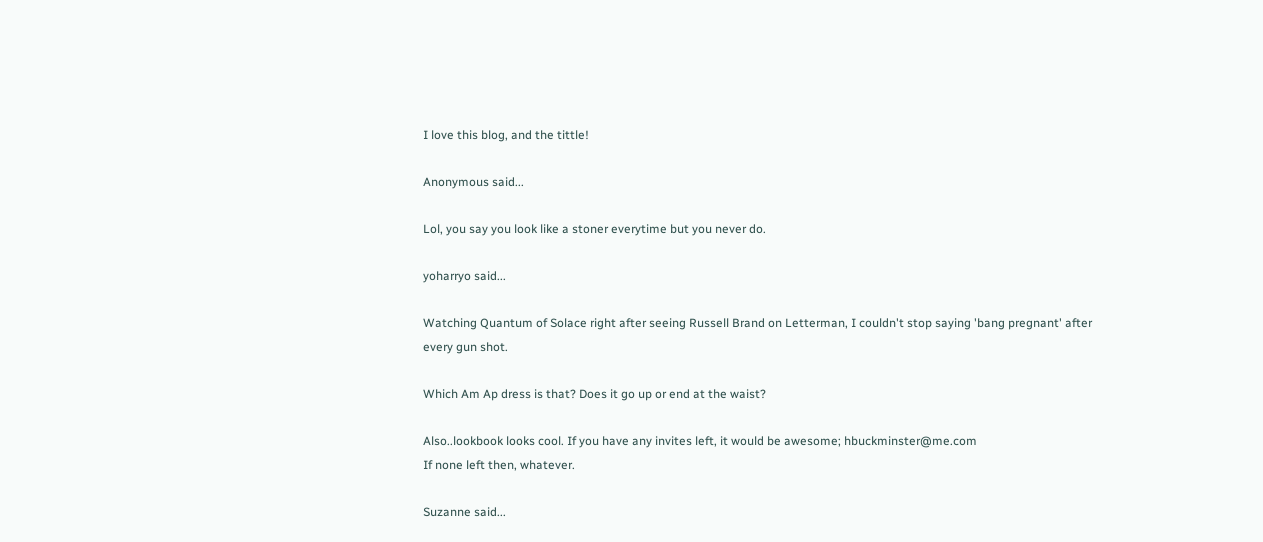I love this blog, and the tittle!

Anonymous said...

Lol, you say you look like a stoner everytime but you never do.

yoharryo said...

Watching Quantum of Solace right after seeing Russell Brand on Letterman, I couldn't stop saying 'bang pregnant' after every gun shot.

Which Am Ap dress is that? Does it go up or end at the waist?

Also..lookbook looks cool. If you have any invites left, it would be awesome; hbuckminster@me.com
If none left then, whatever.

Suzanne said...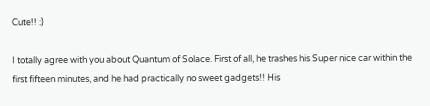Cute!! :)

I totally agree with you about Quantum of Solace. First of all, he trashes his Super nice car within the first fifteen minutes, and he had practically no sweet gadgets!! His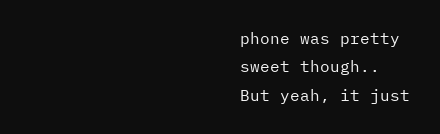phone was pretty sweet though..
But yeah, it just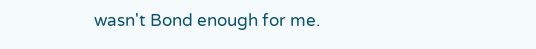wasn't Bond enough for me.